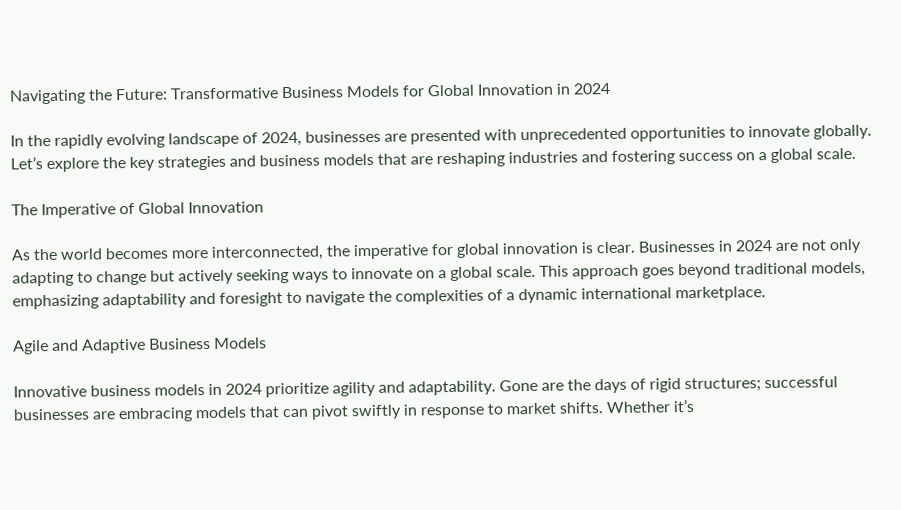Navigating the Future: Transformative Business Models for Global Innovation in 2024

In the rapidly evolving landscape of 2024, businesses are presented with unprecedented opportunities to innovate globally. Let’s explore the key strategies and business models that are reshaping industries and fostering success on a global scale.

The Imperative of Global Innovation

As the world becomes more interconnected, the imperative for global innovation is clear. Businesses in 2024 are not only adapting to change but actively seeking ways to innovate on a global scale. This approach goes beyond traditional models, emphasizing adaptability and foresight to navigate the complexities of a dynamic international marketplace.

Agile and Adaptive Business Models

Innovative business models in 2024 prioritize agility and adaptability. Gone are the days of rigid structures; successful businesses are embracing models that can pivot swiftly in response to market shifts. Whether it’s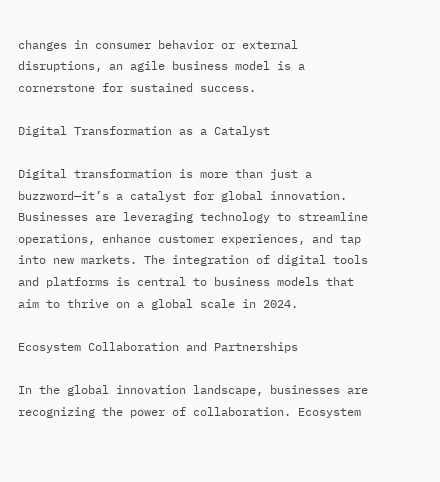changes in consumer behavior or external disruptions, an agile business model is a cornerstone for sustained success.

Digital Transformation as a Catalyst

Digital transformation is more than just a buzzword—it’s a catalyst for global innovation. Businesses are leveraging technology to streamline operations, enhance customer experiences, and tap into new markets. The integration of digital tools and platforms is central to business models that aim to thrive on a global scale in 2024.

Ecosystem Collaboration and Partnerships

In the global innovation landscape, businesses are recognizing the power of collaboration. Ecosystem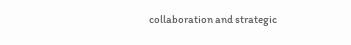collaboration and strategic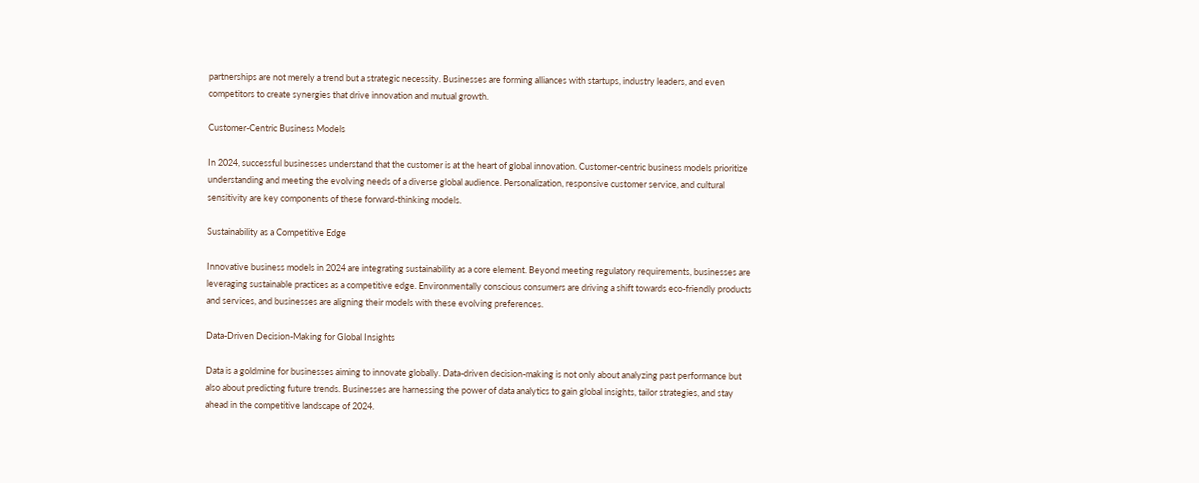partnerships are not merely a trend but a strategic necessity. Businesses are forming alliances with startups, industry leaders, and even competitors to create synergies that drive innovation and mutual growth.

Customer-Centric Business Models

In 2024, successful businesses understand that the customer is at the heart of global innovation. Customer-centric business models prioritize understanding and meeting the evolving needs of a diverse global audience. Personalization, responsive customer service, and cultural sensitivity are key components of these forward-thinking models.

Sustainability as a Competitive Edge

Innovative business models in 2024 are integrating sustainability as a core element. Beyond meeting regulatory requirements, businesses are leveraging sustainable practices as a competitive edge. Environmentally conscious consumers are driving a shift towards eco-friendly products and services, and businesses are aligning their models with these evolving preferences.

Data-Driven Decision-Making for Global Insights

Data is a goldmine for businesses aiming to innovate globally. Data-driven decision-making is not only about analyzing past performance but also about predicting future trends. Businesses are harnessing the power of data analytics to gain global insights, tailor strategies, and stay ahead in the competitive landscape of 2024.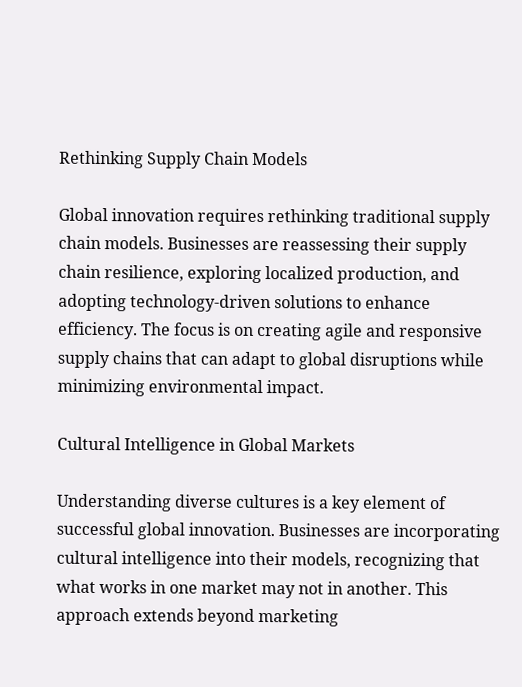Rethinking Supply Chain Models

Global innovation requires rethinking traditional supply chain models. Businesses are reassessing their supply chain resilience, exploring localized production, and adopting technology-driven solutions to enhance efficiency. The focus is on creating agile and responsive supply chains that can adapt to global disruptions while minimizing environmental impact.

Cultural Intelligence in Global Markets

Understanding diverse cultures is a key element of successful global innovation. Businesses are incorporating cultural intelligence into their models, recognizing that what works in one market may not in another. This approach extends beyond marketing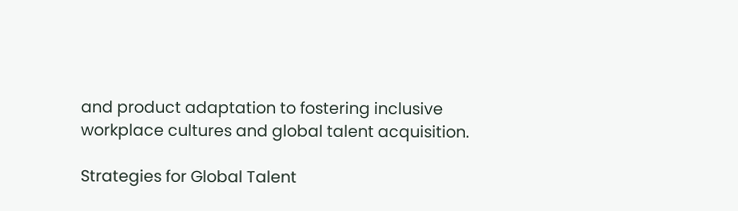and product adaptation to fostering inclusive workplace cultures and global talent acquisition.

Strategies for Global Talent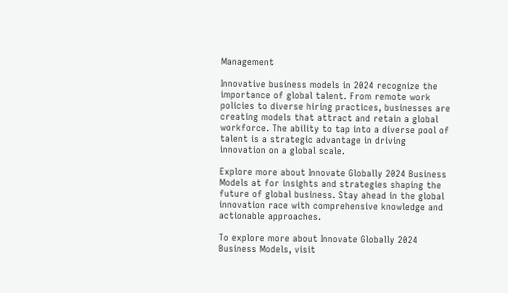Management

Innovative business models in 2024 recognize the importance of global talent. From remote work policies to diverse hiring practices, businesses are creating models that attract and retain a global workforce. The ability to tap into a diverse pool of talent is a strategic advantage in driving innovation on a global scale.

Explore more about Innovate Globally 2024 Business Models at for insights and strategies shaping the future of global business. Stay ahead in the global innovation race with comprehensive knowledge and actionable approaches.

To explore more about Innovate Globally 2024 Business Models, visit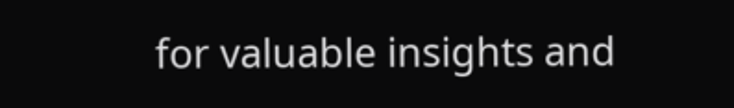for valuable insights and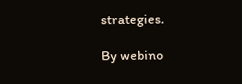strategies.

By webino